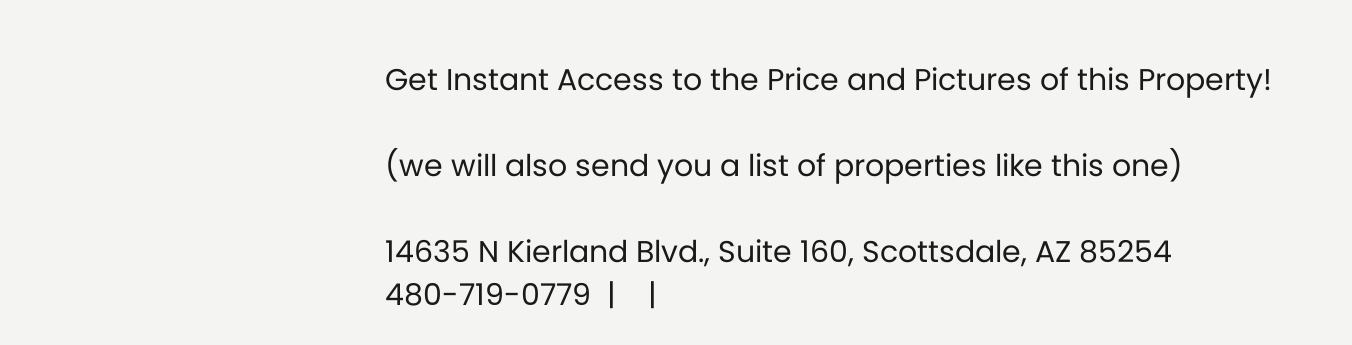Get Instant Access to the Price and Pictures of this Property!

(we will also send you a list of properties like this one)

14635 N Kierland Blvd., Suite 160, Scottsdale, AZ 85254
480-719-0779  |    |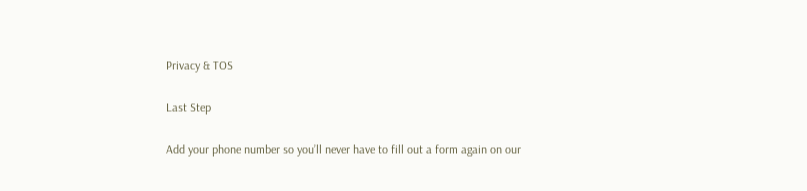Privacy & TOS

Last Step

Add your phone number so you’ll never have to fill out a form again on our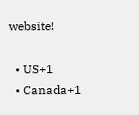website!

  • US+1
  • Canada+1